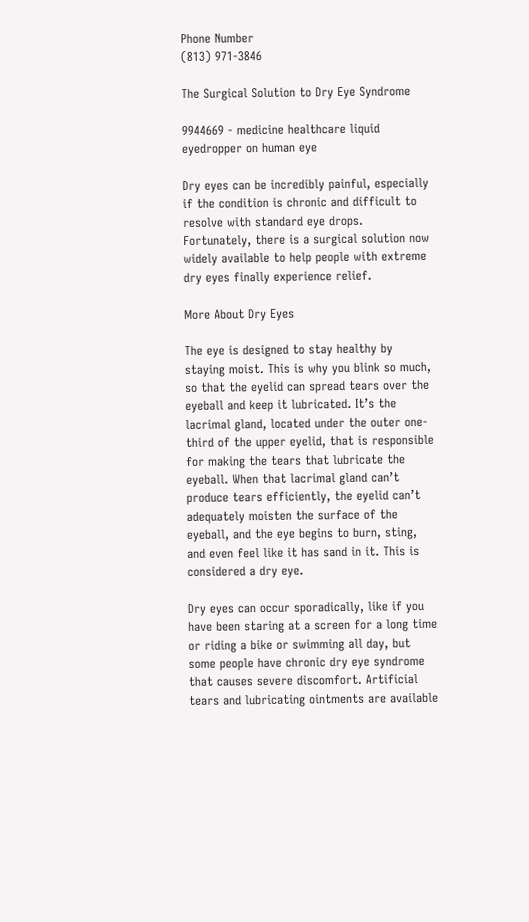Phone Number
(813) 971-3846

The Surgical Solution to Dry Eye Syndrome

9944669 - medicine healthcare liquid eyedropper on human eye

Dry eyes can be incredibly painful, especially if the condition is chronic and difficult to resolve with standard eye drops. Fortunately, there is a surgical solution now widely available to help people with extreme dry eyes finally experience relief.

More About Dry Eyes

The eye is designed to stay healthy by staying moist. This is why you blink so much, so that the eyelid can spread tears over the eyeball and keep it lubricated. It’s the lacrimal gland, located under the outer one-third of the upper eyelid, that is responsible for making the tears that lubricate the eyeball. When that lacrimal gland can’t produce tears efficiently, the eyelid can’t adequately moisten the surface of the eyeball, and the eye begins to burn, sting, and even feel like it has sand in it. This is considered a dry eye.

Dry eyes can occur sporadically, like if you have been staring at a screen for a long time or riding a bike or swimming all day, but some people have chronic dry eye syndrome that causes severe discomfort. Artificial tears and lubricating ointments are available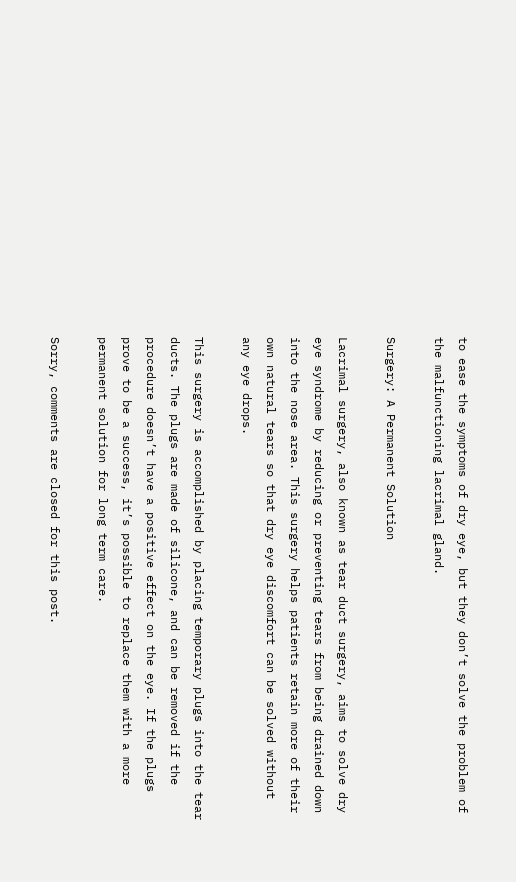to ease the symptoms of dry eye, but they don’t solve the problem of the malfunctioning lacrimal gland.

Surgery: A Permanent Solution

Lacrimal surgery, also known as tear duct surgery, aims to solve dry eye syndrome by reducing or preventing tears from being drained down into the nose area. This surgery helps patients retain more of their own natural tears so that dry eye discomfort can be solved without any eye drops.

This surgery is accomplished by placing temporary plugs into the tear ducts. The plugs are made of silicone, and can be removed if the procedure doesn’t have a positive effect on the eye. If the plugs prove to be a success, it’s possible to replace them with a more permanent solution for long term care.

Sorry, comments are closed for this post.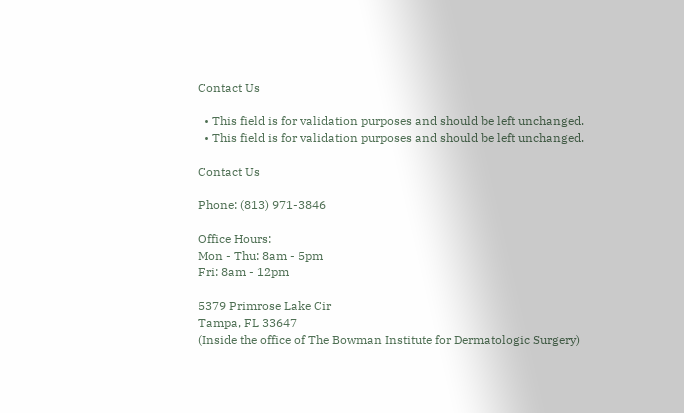Contact Us

  • This field is for validation purposes and should be left unchanged.
  • This field is for validation purposes and should be left unchanged.

Contact Us

Phone: (813) 971-3846

Office Hours:
Mon - Thu: 8am - 5pm
Fri: 8am - 12pm

5379 Primrose Lake Cir
Tampa, FL 33647
(Inside the office of The Bowman Institute for Dermatologic Surgery)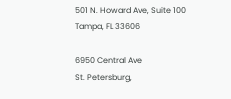501 N. Howard Ave, Suite 100
Tampa, FL 33606

6950 Central Ave
St. Petersburg,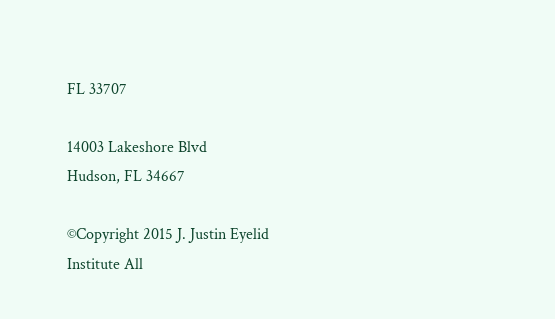FL 33707

14003 Lakeshore Blvd
Hudson, FL 34667

©Copyright 2015 J. Justin Eyelid Institute All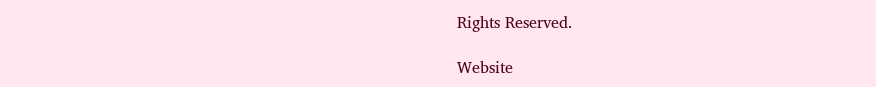Rights Reserved.

Website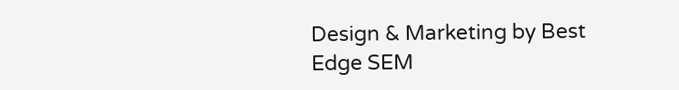Design & Marketing by Best Edge SEM